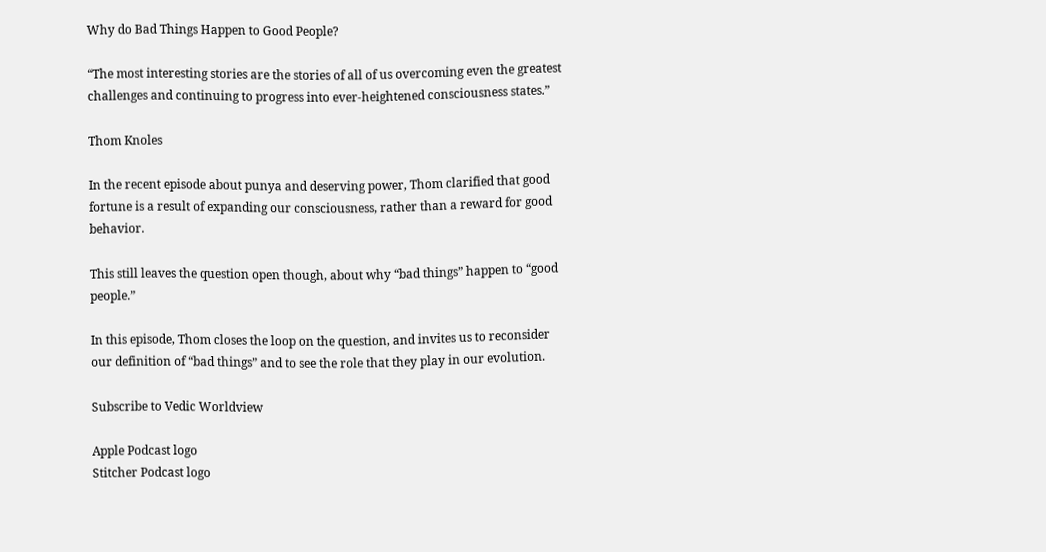Why do Bad Things Happen to Good People?

“The most interesting stories are the stories of all of us overcoming even the greatest challenges and continuing to progress into ever-heightened consciousness states.”

Thom Knoles

In the recent episode about punya and deserving power, Thom clarified that good fortune is a result of expanding our consciousness, rather than a reward for good behavior.

This still leaves the question open though, about why “bad things” happen to “good people.”

In this episode, Thom closes the loop on the question, and invites us to reconsider our definition of “bad things” and to see the role that they play in our evolution.

Subscribe to Vedic Worldview

Apple Podcast logo
Stitcher Podcast logo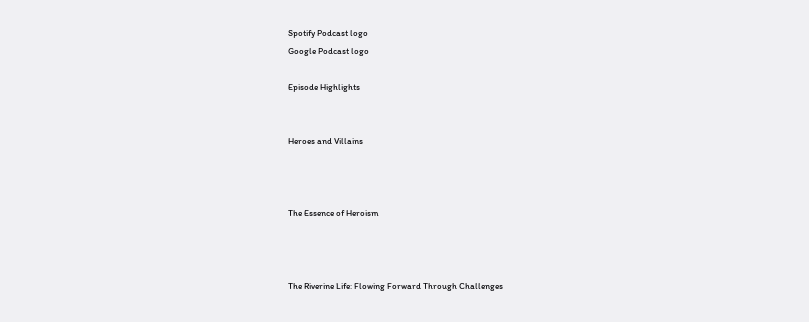Spotify Podcast logo
Google Podcast logo

Episode Highlights


Heroes and Villains



The Essence of Heroism



The Riverine Life: Flowing Forward Through Challenges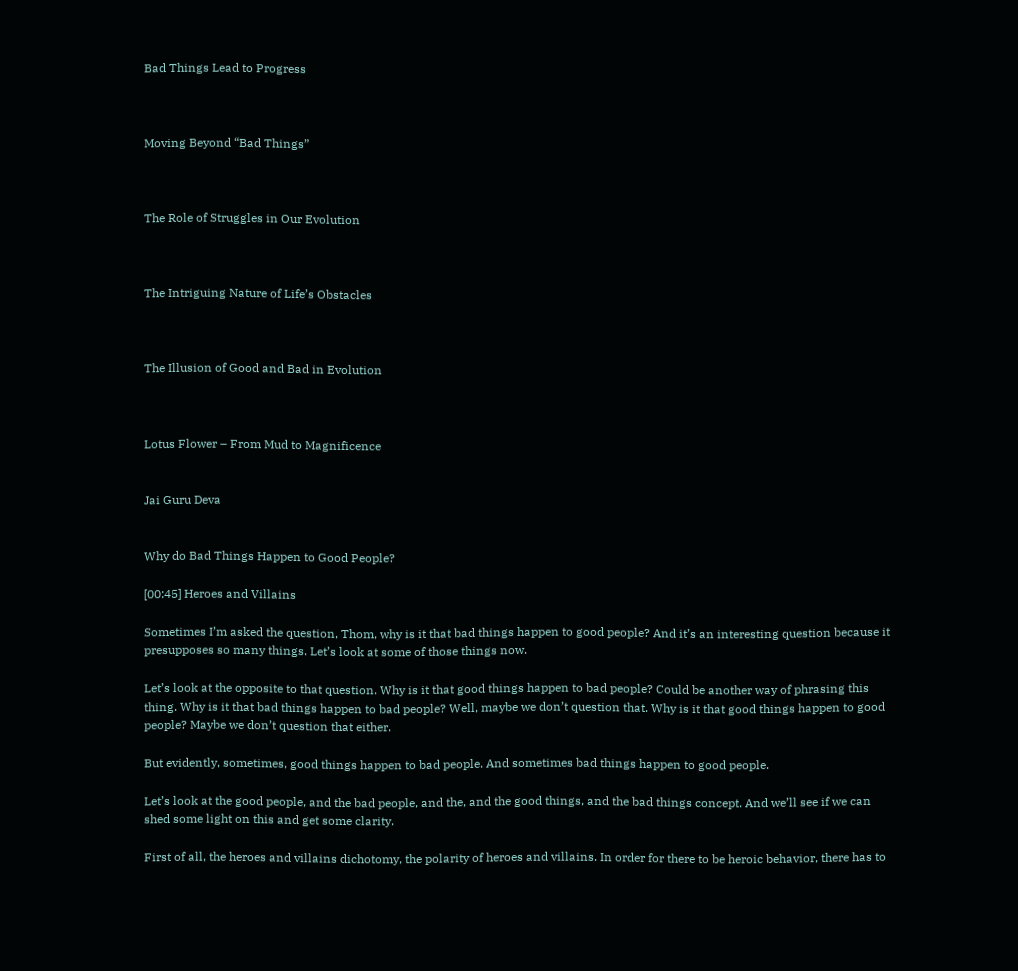Bad Things Lead to Progress



Moving Beyond “Bad Things”



The Role of Struggles in Our Evolution



The Intriguing Nature of Life’s Obstacles



The Illusion of Good and Bad in Evolution



Lotus Flower – From Mud to Magnificence


Jai Guru Deva


Why do Bad Things Happen to Good People?

[00:45] Heroes and Villains

Sometimes I’m asked the question, Thom, why is it that bad things happen to good people? And it’s an interesting question because it presupposes so many things. Let’s look at some of those things now.

Let’s look at the opposite to that question. Why is it that good things happen to bad people? Could be another way of phrasing this thing. Why is it that bad things happen to bad people? Well, maybe we don’t question that. Why is it that good things happen to good people? Maybe we don’t question that either.

But evidently, sometimes, good things happen to bad people. And sometimes bad things happen to good people.

Let’s look at the good people, and the bad people, and the, and the good things, and the bad things concept. And we’ll see if we can shed some light on this and get some clarity.

First of all, the heroes and villains dichotomy, the polarity of heroes and villains. In order for there to be heroic behavior, there has to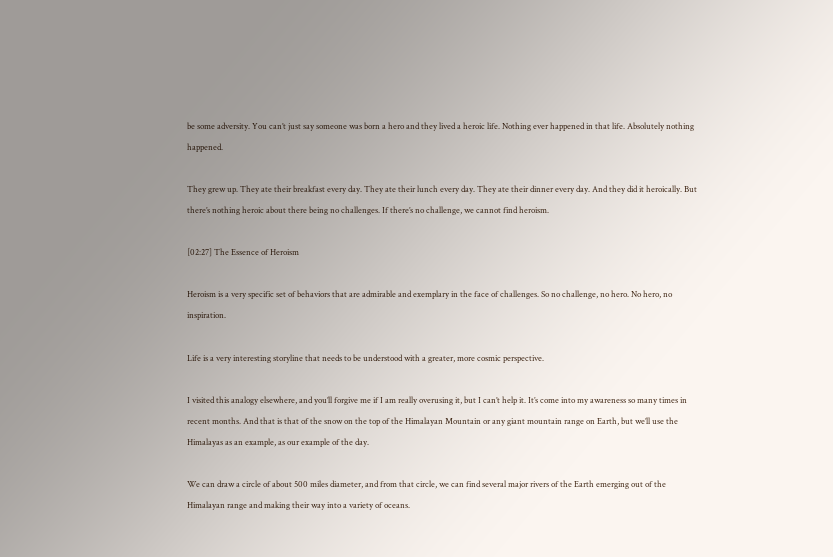be some adversity. You can’t just say someone was born a hero and they lived a heroic life. Nothing ever happened in that life. Absolutely nothing happened.

They grew up. They ate their breakfast every day. They ate their lunch every day. They ate their dinner every day. And they did it heroically. But there’s nothing heroic about there being no challenges. If there’s no challenge, we cannot find heroism.

[02:27] The Essence of Heroism

Heroism is a very specific set of behaviors that are admirable and exemplary in the face of challenges. So no challenge, no hero. No hero, no inspiration.

Life is a very interesting storyline that needs to be understood with a greater, more cosmic perspective.

I visited this analogy elsewhere, and you’ll forgive me if I am really overusing it, but I can’t help it. It’s come into my awareness so many times in recent months. And that is that of the snow on the top of the Himalayan Mountain or any giant mountain range on Earth, but we’ll use the Himalayas as an example, as our example of the day.

We can draw a circle of about 500 miles diameter, and from that circle, we can find several major rivers of the Earth emerging out of the Himalayan range and making their way into a variety of oceans.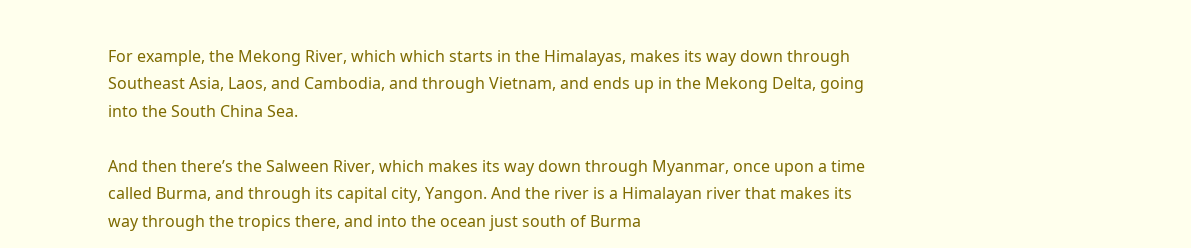For example, the Mekong River, which which starts in the Himalayas, makes its way down through Southeast Asia, Laos, and Cambodia, and through Vietnam, and ends up in the Mekong Delta, going into the South China Sea.

And then there’s the Salween River, which makes its way down through Myanmar, once upon a time called Burma, and through its capital city, Yangon. And the river is a Himalayan river that makes its way through the tropics there, and into the ocean just south of Burma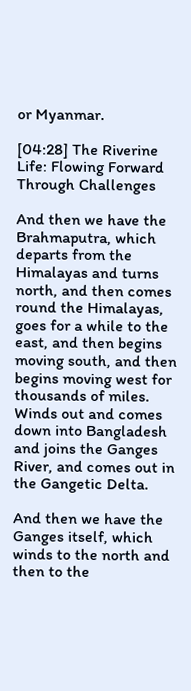or Myanmar.

[04:28] The Riverine Life: Flowing Forward Through Challenges

And then we have the Brahmaputra, which departs from the Himalayas and turns north, and then comes round the Himalayas, goes for a while to the east, and then begins moving south, and then begins moving west for thousands of miles. Winds out and comes down into Bangladesh and joins the Ganges River, and comes out in the Gangetic Delta.

And then we have the Ganges itself, which winds to the north and then to the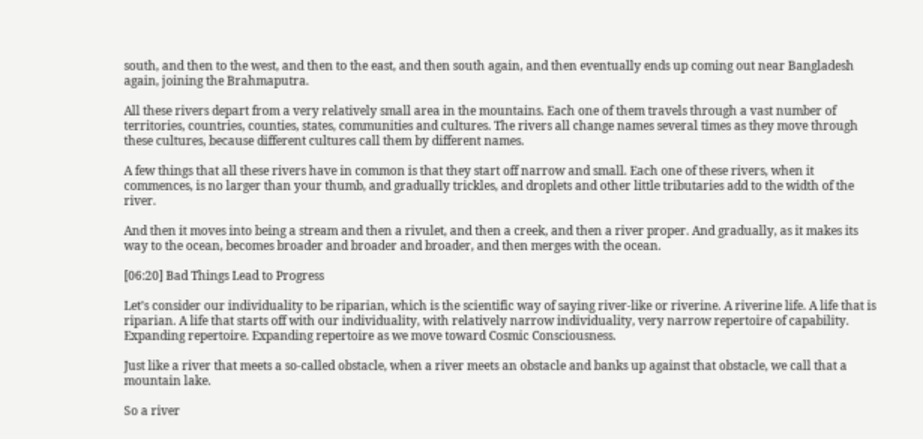south, and then to the west, and then to the east, and then south again, and then eventually ends up coming out near Bangladesh again, joining the Brahmaputra.

All these rivers depart from a very relatively small area in the mountains. Each one of them travels through a vast number of territories, countries, counties, states, communities and cultures. The rivers all change names several times as they move through these cultures, because different cultures call them by different names.

A few things that all these rivers have in common is that they start off narrow and small. Each one of these rivers, when it commences, is no larger than your thumb, and gradually trickles, and droplets and other little tributaries add to the width of the river.

And then it moves into being a stream and then a rivulet, and then a creek, and then a river proper. And gradually, as it makes its way to the ocean, becomes broader and broader and broader, and then merges with the ocean.

[06:20] Bad Things Lead to Progress

Let’s consider our individuality to be riparian, which is the scientific way of saying river-like or riverine. A riverine life. A life that is riparian. A life that starts off with our individuality, with relatively narrow individuality, very narrow repertoire of capability. Expanding repertoire. Expanding repertoire as we move toward Cosmic Consciousness.

Just like a river that meets a so-called obstacle, when a river meets an obstacle and banks up against that obstacle, we call that a mountain lake.

So a river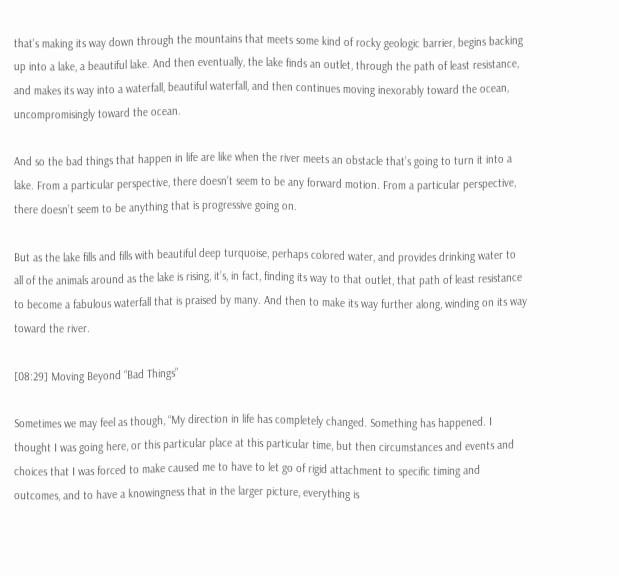that’s making its way down through the mountains that meets some kind of rocky geologic barrier, begins backing up into a lake, a beautiful lake. And then eventually, the lake finds an outlet, through the path of least resistance, and makes its way into a waterfall, beautiful waterfall, and then continues moving inexorably toward the ocean, uncompromisingly toward the ocean.

And so the bad things that happen in life are like when the river meets an obstacle that’s going to turn it into a lake. From a particular perspective, there doesn’t seem to be any forward motion. From a particular perspective, there doesn’t seem to be anything that is progressive going on.

But as the lake fills and fills with beautiful deep turquoise, perhaps colored water, and provides drinking water to all of the animals around as the lake is rising, it’s, in fact, finding its way to that outlet, that path of least resistance to become a fabulous waterfall that is praised by many. And then to make its way further along, winding on its way toward the river.

[08:29] Moving Beyond “Bad Things”

Sometimes we may feel as though, “My direction in life has completely changed. Something has happened. I thought I was going here, or this particular place at this particular time, but then circumstances and events and choices that I was forced to make caused me to have to let go of rigid attachment to specific timing and outcomes, and to have a knowingness that in the larger picture, everything is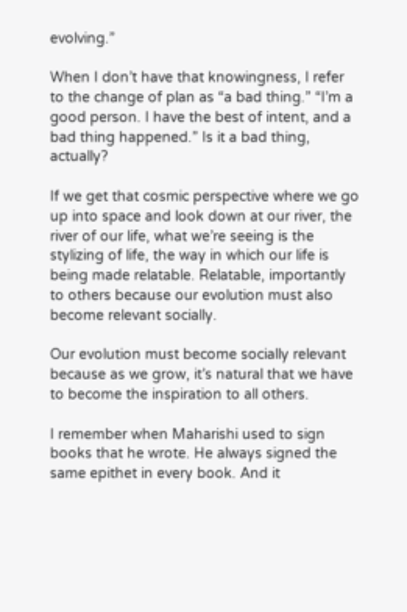evolving.”

When I don’t have that knowingness, I refer to the change of plan as “a bad thing.” “I’m a good person. I have the best of intent, and a bad thing happened.” Is it a bad thing, actually?

If we get that cosmic perspective where we go up into space and look down at our river, the river of our life, what we’re seeing is the stylizing of life, the way in which our life is being made relatable. Relatable, importantly to others because our evolution must also become relevant socially.

Our evolution must become socially relevant because as we grow, it’s natural that we have to become the inspiration to all others.

I remember when Maharishi used to sign books that he wrote. He always signed the same epithet in every book. And it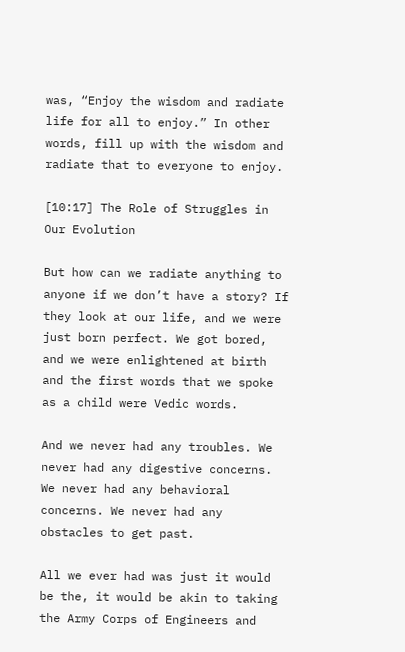was, “Enjoy the wisdom and radiate life for all to enjoy.” In other words, fill up with the wisdom and radiate that to everyone to enjoy.

[10:17] The Role of Struggles in Our Evolution

But how can we radiate anything to anyone if we don’t have a story? If they look at our life, and we were just born perfect. We got bored, and we were enlightened at birth and the first words that we spoke as a child were Vedic words.

And we never had any troubles. We never had any digestive concerns. We never had any behavioral concerns. We never had any obstacles to get past.

All we ever had was just it would be the, it would be akin to taking the Army Corps of Engineers and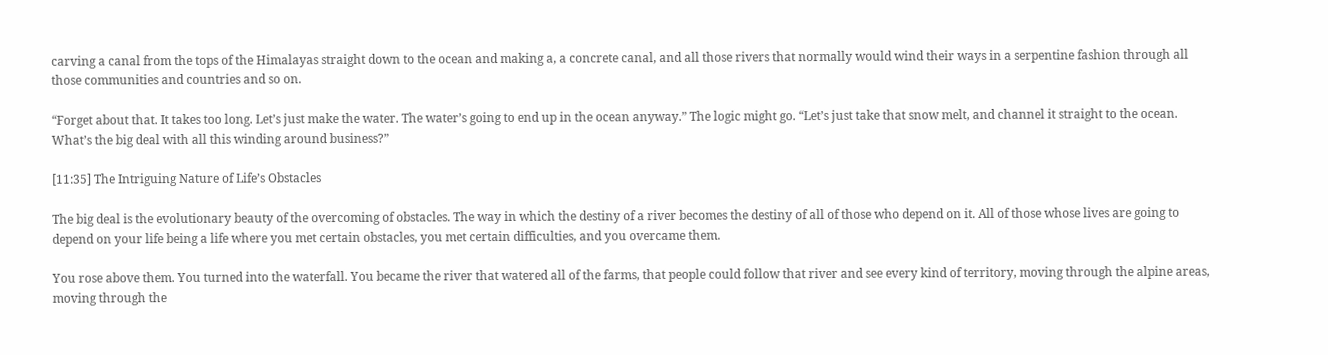carving a canal from the tops of the Himalayas straight down to the ocean and making a, a concrete canal, and all those rivers that normally would wind their ways in a serpentine fashion through all those communities and countries and so on.

“Forget about that. It takes too long. Let’s just make the water. The water’s going to end up in the ocean anyway.” The logic might go. “Let’s just take that snow melt, and channel it straight to the ocean. What’s the big deal with all this winding around business?”

[11:35] The Intriguing Nature of Life’s Obstacles

The big deal is the evolutionary beauty of the overcoming of obstacles. The way in which the destiny of a river becomes the destiny of all of those who depend on it. All of those whose lives are going to depend on your life being a life where you met certain obstacles, you met certain difficulties, and you overcame them.

You rose above them. You turned into the waterfall. You became the river that watered all of the farms, that people could follow that river and see every kind of territory, moving through the alpine areas, moving through the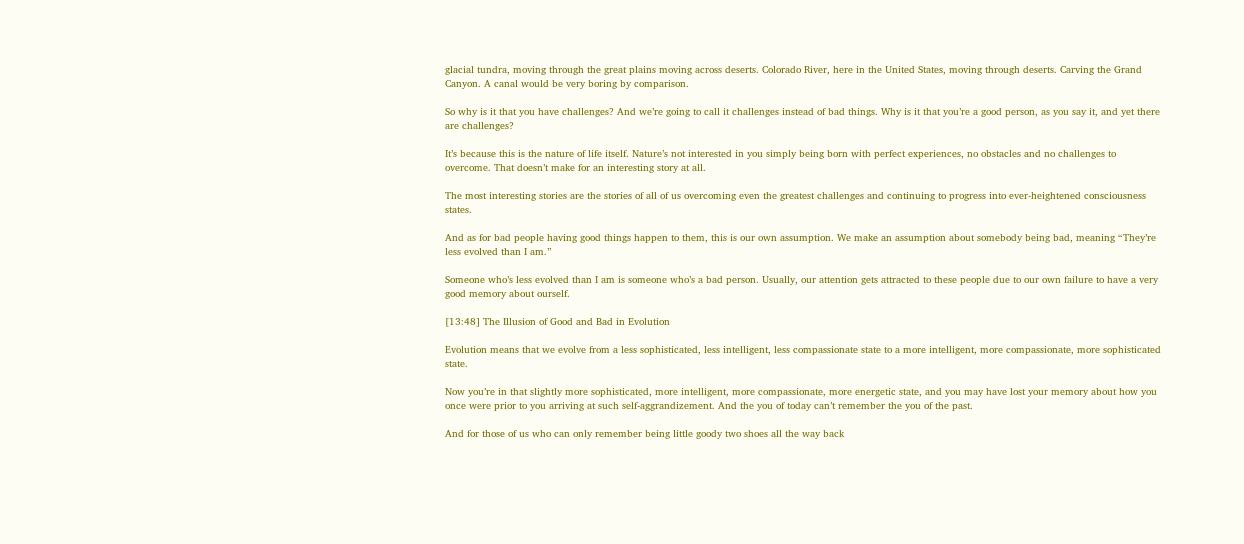glacial tundra, moving through the great plains moving across deserts. Colorado River, here in the United States, moving through deserts. Carving the Grand Canyon. A canal would be very boring by comparison.

So why is it that you have challenges? And we’re going to call it challenges instead of bad things. Why is it that you’re a good person, as you say it, and yet there are challenges?

It’s because this is the nature of life itself. Nature’s not interested in you simply being born with perfect experiences, no obstacles and no challenges to overcome. That doesn’t make for an interesting story at all.

The most interesting stories are the stories of all of us overcoming even the greatest challenges and continuing to progress into ever-heightened consciousness states.

And as for bad people having good things happen to them, this is our own assumption. We make an assumption about somebody being bad, meaning “They’re less evolved than I am.”

Someone who’s less evolved than I am is someone who’s a bad person. Usually, our attention gets attracted to these people due to our own failure to have a very good memory about ourself.

[13:48] The Illusion of Good and Bad in Evolution

Evolution means that we evolve from a less sophisticated, less intelligent, less compassionate state to a more intelligent, more compassionate, more sophisticated state.

Now you’re in that slightly more sophisticated, more intelligent, more compassionate, more energetic state, and you may have lost your memory about how you once were prior to you arriving at such self-aggrandizement. And the you of today can’t remember the you of the past.

And for those of us who can only remember being little goody two shoes all the way back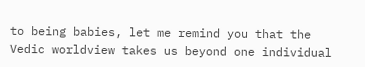to being babies, let me remind you that the Vedic worldview takes us beyond one individual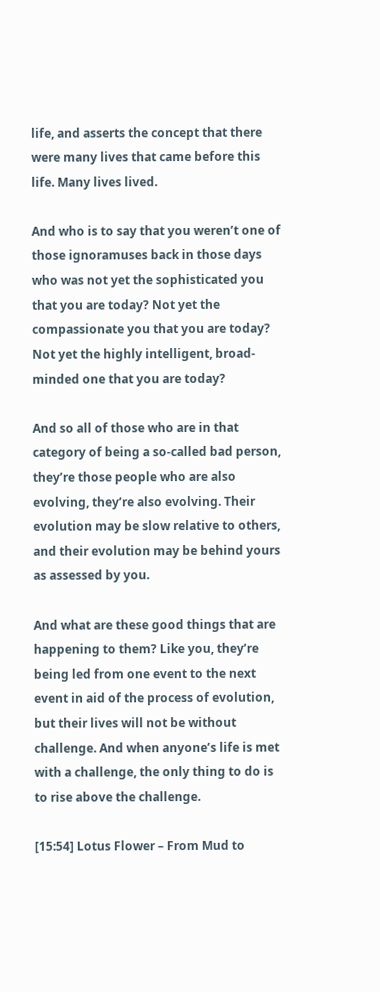life, and asserts the concept that there were many lives that came before this life. Many lives lived.

And who is to say that you weren’t one of those ignoramuses back in those days who was not yet the sophisticated you that you are today? Not yet the compassionate you that you are today? Not yet the highly intelligent, broad-minded one that you are today?

And so all of those who are in that category of being a so-called bad person, they’re those people who are also evolving, they’re also evolving. Their evolution may be slow relative to others, and their evolution may be behind yours as assessed by you.

And what are these good things that are happening to them? Like you, they’re being led from one event to the next event in aid of the process of evolution, but their lives will not be without challenge. And when anyone’s life is met with a challenge, the only thing to do is to rise above the challenge.

[15:54] Lotus Flower – From Mud to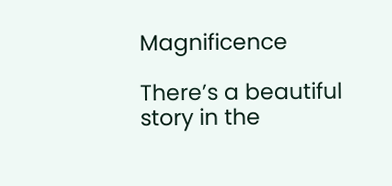Magnificence

There’s a beautiful story in the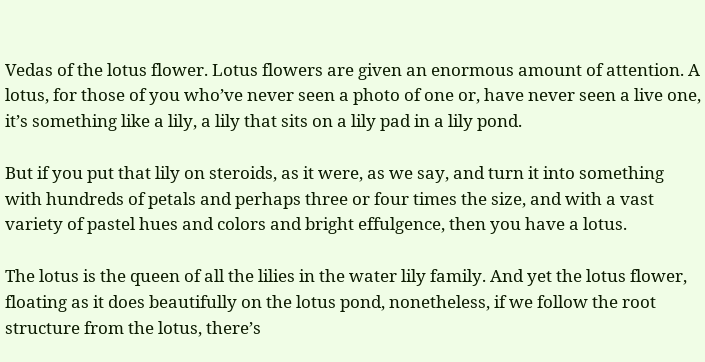Vedas of the lotus flower. Lotus flowers are given an enormous amount of attention. A lotus, for those of you who’ve never seen a photo of one or, have never seen a live one, it’s something like a lily, a lily that sits on a lily pad in a lily pond.

But if you put that lily on steroids, as it were, as we say, and turn it into something with hundreds of petals and perhaps three or four times the size, and with a vast variety of pastel hues and colors and bright effulgence, then you have a lotus.

The lotus is the queen of all the lilies in the water lily family. And yet the lotus flower, floating as it does beautifully on the lotus pond, nonetheless, if we follow the root structure from the lotus, there’s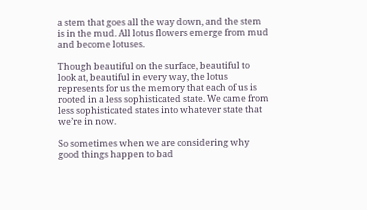a stem that goes all the way down, and the stem is in the mud. All lotus flowers emerge from mud and become lotuses.

Though beautiful on the surface, beautiful to look at, beautiful in every way, the lotus represents for us the memory that each of us is rooted in a less sophisticated state. We came from less sophisticated states into whatever state that we’re in now.

So sometimes when we are considering why good things happen to bad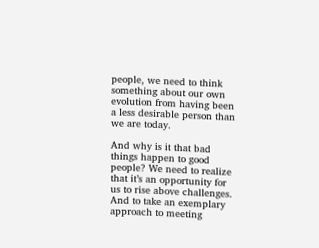people, we need to think something about our own evolution from having been a less desirable person than we are today.

And why is it that bad things happen to good people? We need to realize that it’s an opportunity for us to rise above challenges. And to take an exemplary approach to meeting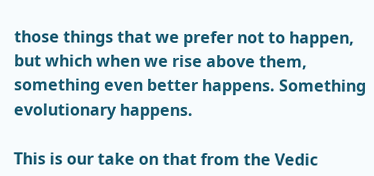those things that we prefer not to happen, but which when we rise above them, something even better happens. Something evolutionary happens.

This is our take on that from the Vedic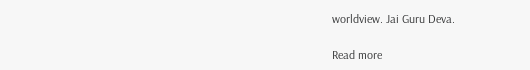worldview. Jai Guru Deva.

Read more